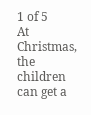1 of 5
At Christmas, the children can get a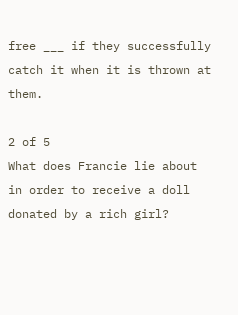free ___ if they successfully catch it when it is thrown at them.

2 of 5
What does Francie lie about in order to receive a doll donated by a rich girl?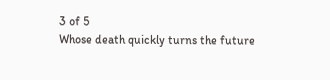3 of 5
Whose death quickly turns the future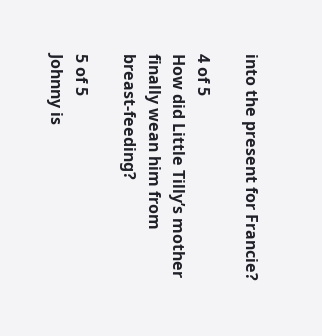into the present for Francie?

4 of 5
How did Little Tilly’s mother finally wean him from breast-feeding?

5 of 5
Johnny is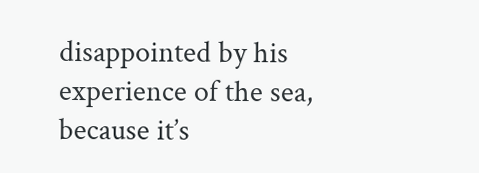disappointed by his experience of the sea, because it’s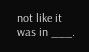not like it was in ___.